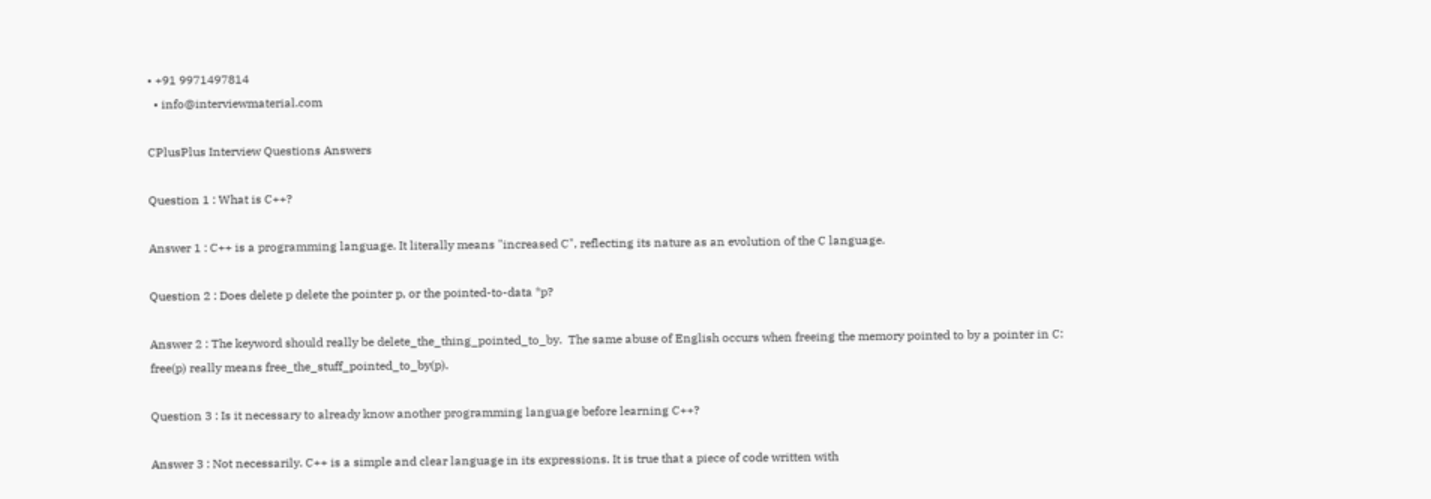• +91 9971497814
  • info@interviewmaterial.com

CPlusPlus Interview Questions Answers

Question 1 : What is C++?

Answer 1 : C++ is a programming language. It literally means "increased C", reflecting its nature as an evolution of the C language.

Question 2 : Does delete p delete the pointer p, or the pointed-to-data *p?

Answer 2 : The keyword should really be delete_the_thing_pointed_to_by.  The same abuse of English occurs when freeing the memory pointed to by a pointer in C: free(p) really means free_the_stuff_pointed_to_by(p).

Question 3 : Is it necessary to already know another programming language before learning C++?

Answer 3 : Not necessarily. C++ is a simple and clear language in its expressions. It is true that a piece of code written with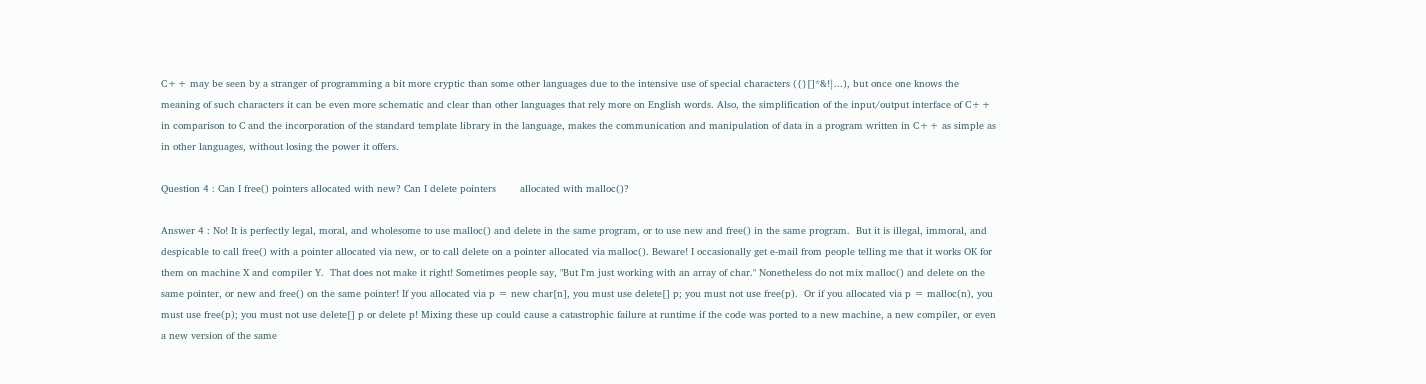C++ may be seen by a stranger of programming a bit more cryptic than some other languages due to the intensive use of special characters ({}[]*&!|...), but once one knows the meaning of such characters it can be even more schematic and clear than other languages that rely more on English words. Also, the simplification of the input/output interface of C++ in comparison to C and the incorporation of the standard template library in the language, makes the communication and manipulation of data in a program written in C++ as simple as in other languages, without losing the power it offers.

Question 4 : Can I free() pointers allocated with new? Can I delete pointers        allocated with malloc()?

Answer 4 : No! It is perfectly legal, moral, and wholesome to use malloc() and delete in the same program, or to use new and free() in the same program.  But it is illegal, immoral, and despicable to call free() with a pointer allocated via new, or to call delete on a pointer allocated via malloc(). Beware! I occasionally get e-mail from people telling me that it works OK for them on machine X and compiler Y.  That does not make it right! Sometimes people say, "But I'm just working with an array of char." Nonetheless do not mix malloc() and delete on the same pointer, or new and free() on the same pointer! If you allocated via p = new char[n], you must use delete[] p; you must not use free(p).  Or if you allocated via p = malloc(n), you must use free(p); you must not use delete[] p or delete p! Mixing these up could cause a catastrophic failure at runtime if the code was ported to a new machine, a new compiler, or even a new version of the same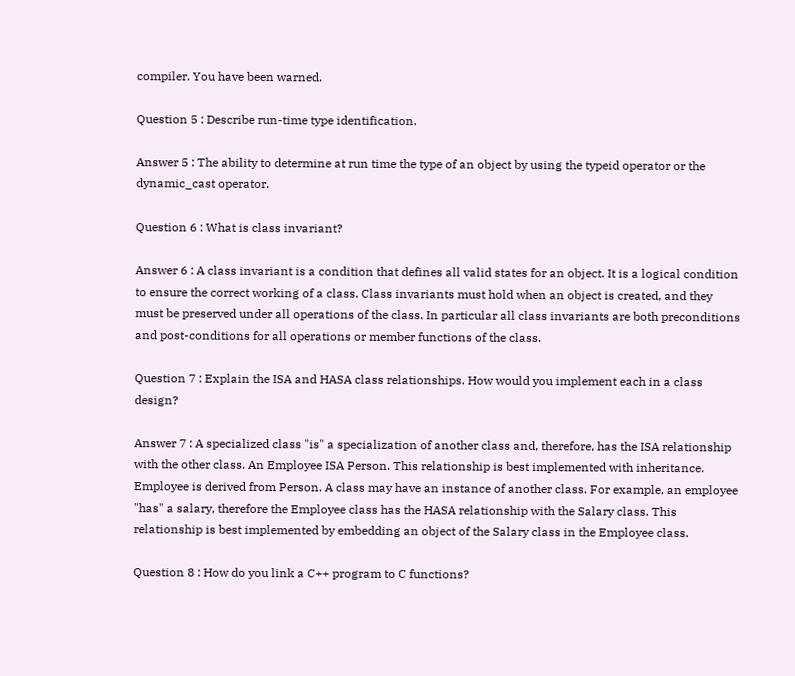compiler. You have been warned.

Question 5 : Describe run-time type identification.

Answer 5 : The ability to determine at run time the type of an object by using the typeid operator or the dynamic_cast operator.

Question 6 : What is class invariant?

Answer 6 : A class invariant is a condition that defines all valid states for an object. It is a logical condition to ensure the correct working of a class. Class invariants must hold when an object is created, and they must be preserved under all operations of the class. In particular all class invariants are both preconditions and post-conditions for all operations or member functions of the class.

Question 7 : Explain the ISA and HASA class relationships. How would you implement each in a class design?

Answer 7 : A specialized class "is" a specialization of another class and, therefore, has the ISA relationship with the other class. An Employee ISA Person. This relationship is best implemented with inheritance. Employee is derived from Person. A class may have an instance of another class. For example, an employee "has" a salary, therefore the Employee class has the HASA relationship with the Salary class. This relationship is best implemented by embedding an object of the Salary class in the Employee class.

Question 8 : How do you link a C++ program to C functions?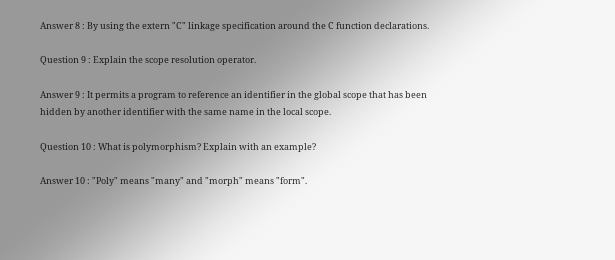Answer 8 : By using the extern "C" linkage specification around the C function declarations.

Question 9 : Explain the scope resolution operator.

Answer 9 : It permits a program to reference an identifier in the global scope that has been hidden by another identifier with the same name in the local scope.

Question 10 : What is polymorphism? Explain with an example?

Answer 10 : "Poly" means "many" and "morph" means "form".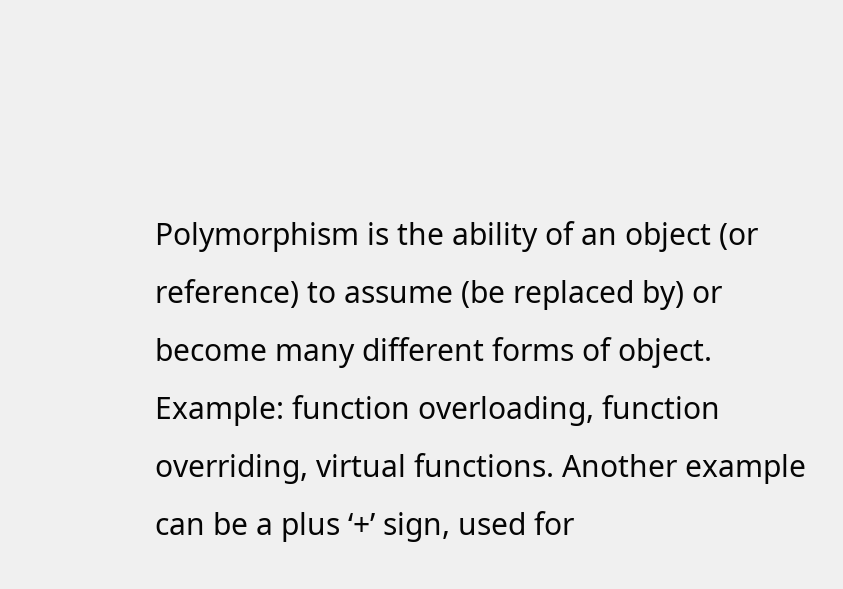Polymorphism is the ability of an object (or reference) to assume (be replaced by) or become many different forms of object. Example: function overloading, function overriding, virtual functions. Another example can be a plus ‘+’ sign, used for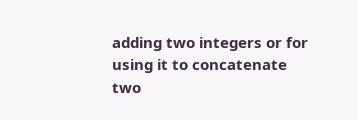adding two integers or for using it to concatenate two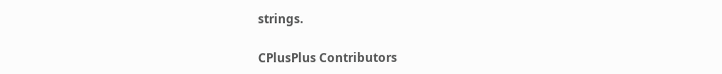strings.

CPlusPlus Contributors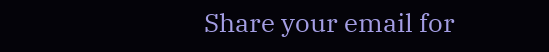Share your email for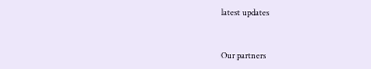latest updates


Our partners